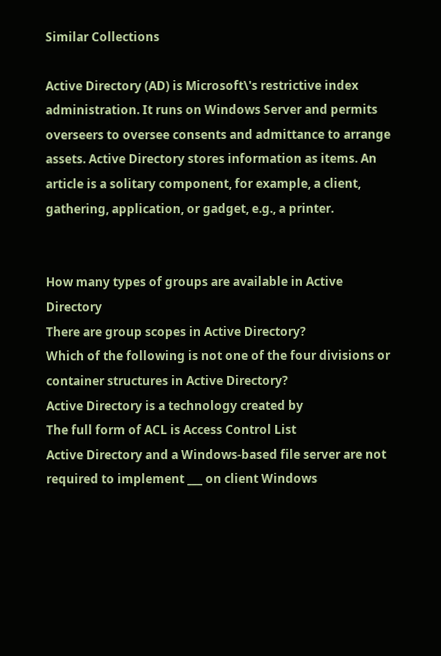Similar Collections

Active Directory (AD) is Microsoft\'s restrictive index administration. It runs on Windows Server and permits overseers to oversee consents and admittance to arrange assets. Active Directory stores information as items. An article is a solitary component, for example, a client, gathering, application, or gadget, e.g., a printer.


How many types of groups are available in Active Directory
There are group scopes in Active Directory?
Which of the following is not one of the four divisions or container structures in Active Directory?
Active Directory is a technology created by
The full form of ACL is Access Control List
Active Directory and a Windows-based file server are not required to implement ___ on client Windows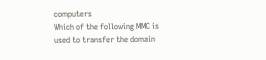computers
Which of the following MMC is used to transfer the domain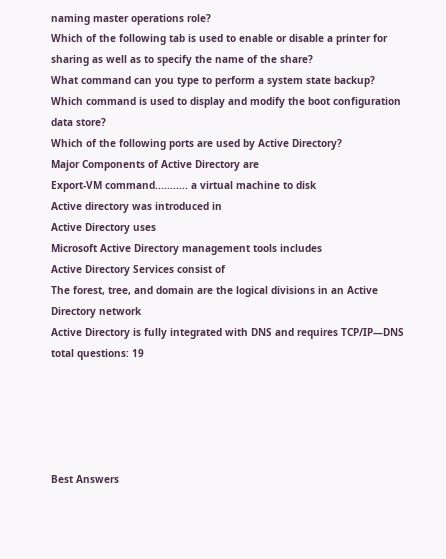naming master operations role?
Which of the following tab is used to enable or disable a printer for sharing as well as to specify the name of the share?
What command can you type to perform a system state backup?
Which command is used to display and modify the boot configuration data store?
Which of the following ports are used by Active Directory?
Major Components of Active Directory are
Export-VM command........... a virtual machine to disk
Active directory was introduced in
Active Directory uses
Microsoft Active Directory management tools includes
Active Directory Services consist of
The forest, tree, and domain are the logical divisions in an Active Directory network
Active Directory is fully integrated with DNS and requires TCP/IP—DNS
total questions: 19





Best Answers